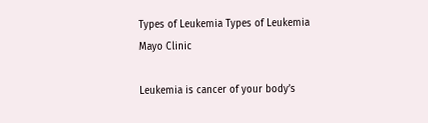Types of Leukemia Types of Leukemia
Mayo Clinic

Leukemia is cancer of your body’s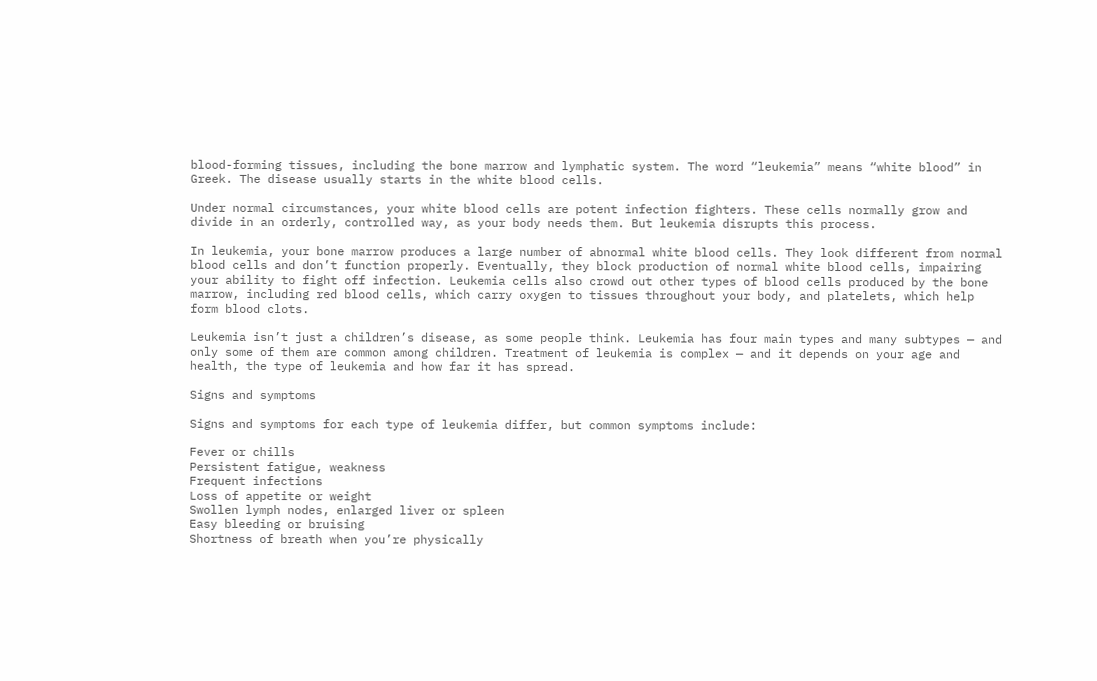blood-forming tissues, including the bone marrow and lymphatic system. The word “leukemia” means “white blood” in Greek. The disease usually starts in the white blood cells.

Under normal circumstances, your white blood cells are potent infection fighters. These cells normally grow and divide in an orderly, controlled way, as your body needs them. But leukemia disrupts this process.

In leukemia, your bone marrow produces a large number of abnormal white blood cells. They look different from normal blood cells and don’t function properly. Eventually, they block production of normal white blood cells, impairing your ability to fight off infection. Leukemia cells also crowd out other types of blood cells produced by the bone marrow, including red blood cells, which carry oxygen to tissues throughout your body, and platelets, which help form blood clots.

Leukemia isn’t just a children’s disease, as some people think. Leukemia has four main types and many subtypes — and only some of them are common among children. Treatment of leukemia is complex — and it depends on your age and health, the type of leukemia and how far it has spread.

Signs and symptoms

Signs and symptoms for each type of leukemia differ, but common symptoms include:

Fever or chills
Persistent fatigue, weakness
Frequent infections
Loss of appetite or weight
Swollen lymph nodes, enlarged liver or spleen
Easy bleeding or bruising
Shortness of breath when you’re physically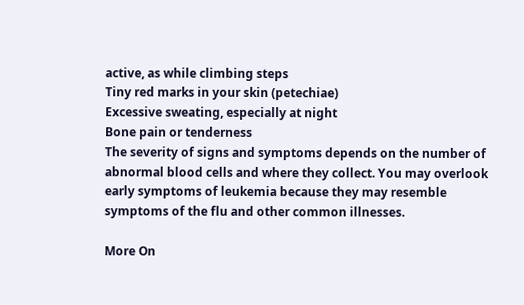active, as while climbing steps
Tiny red marks in your skin (petechiae)
Excessive sweating, especially at night
Bone pain or tenderness
The severity of signs and symptoms depends on the number of abnormal blood cells and where they collect. You may overlook early symptoms of leukemia because they may resemble symptoms of the flu and other common illnesses.

More On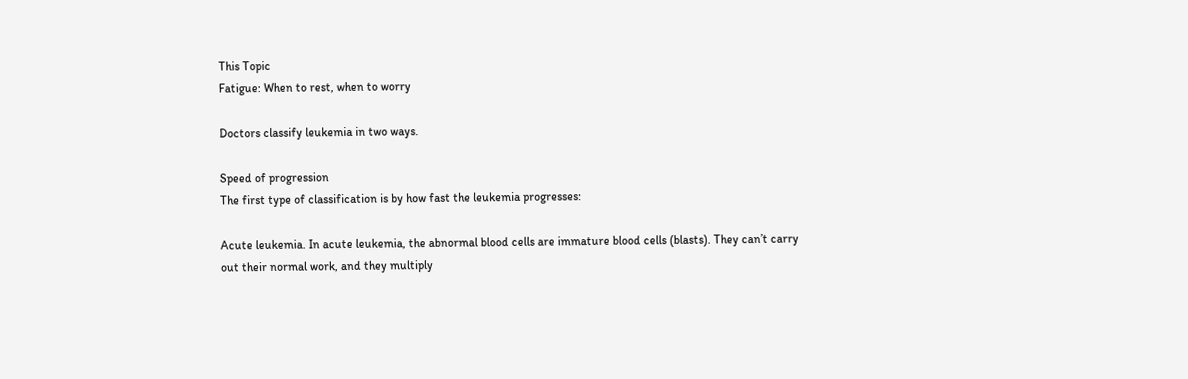This Topic
Fatigue: When to rest, when to worry

Doctors classify leukemia in two ways.

Speed of progression
The first type of classification is by how fast the leukemia progresses:

Acute leukemia. In acute leukemia, the abnormal blood cells are immature blood cells (blasts). They can’t carry out their normal work, and they multiply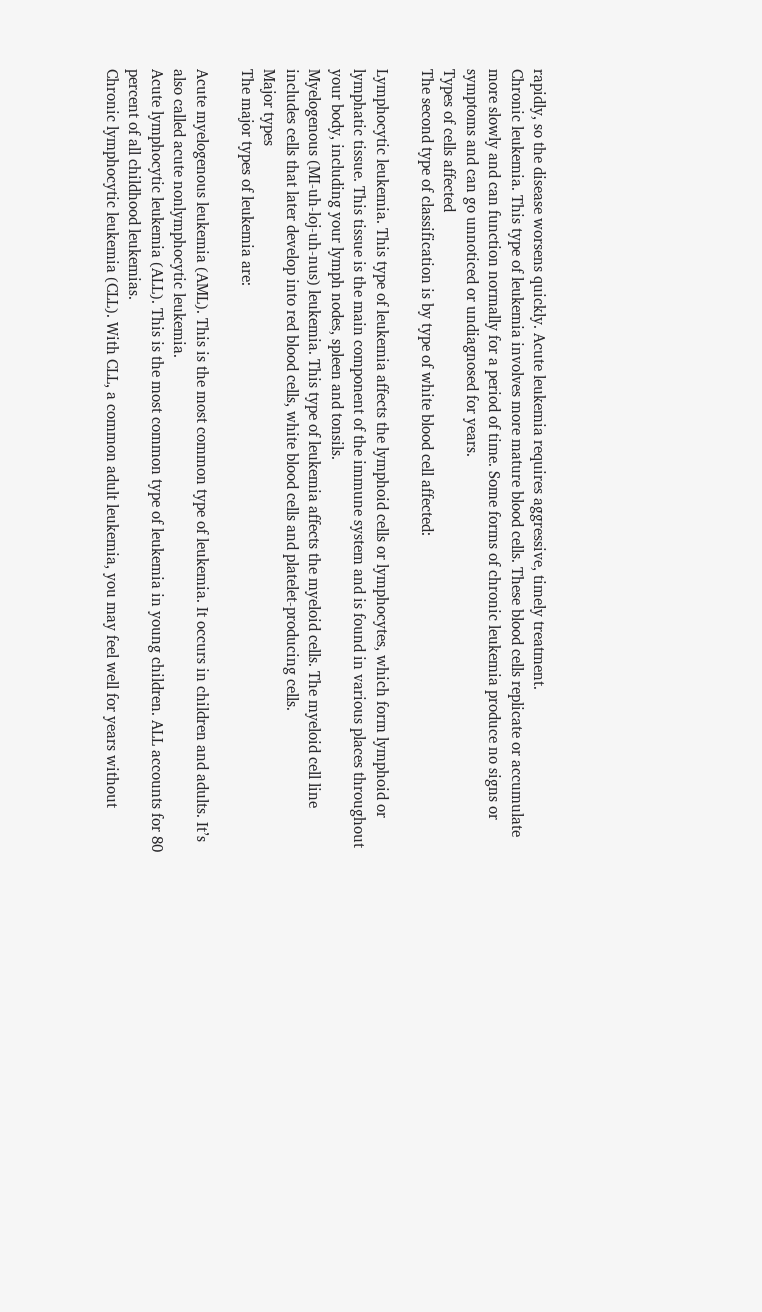rapidly, so the disease worsens quickly. Acute leukemia requires aggressive, timely treatment.
Chronic leukemia. This type of leukemia involves more mature blood cells. These blood cells replicate or accumulate more slowly and can function normally for a period of time. Some forms of chronic leukemia produce no signs or symptoms and can go unnoticed or undiagnosed for years.
Types of cells affected
The second type of classification is by type of white blood cell affected:

Lymphocytic leukemia. This type of leukemia affects the lymphoid cells or lymphocytes, which form lymphoid or lymphatic tissue. This tissue is the main component of the immune system and is found in various places throughout your body, including your lymph nodes, spleen and tonsils.
Myelogenous (MI-uh-loj-uh-nus) leukemia. This type of leukemia affects the myeloid cells. The myeloid cell line includes cells that later develop into red blood cells, white blood cells and platelet-producing cells.
Major types
The major types of leukemia are:

Acute myelogenous leukemia (AML). This is the most common type of leukemia. It occurs in children and adults. It’s also called acute nonlymphocytic leukemia.
Acute lymphocytic leukemia (ALL). This is the most common type of leukemia in young children. ALL accounts for 80 percent of all childhood leukemias.
Chronic lymphocytic leukemia (CLL). With CLL, a common adult leukemia, you may feel well for years without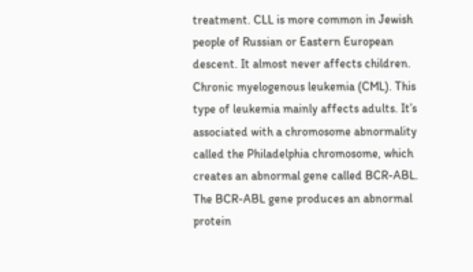treatment. CLL is more common in Jewish people of Russian or Eastern European descent. It almost never affects children.
Chronic myelogenous leukemia (CML). This type of leukemia mainly affects adults. It’s associated with a chromosome abnormality called the Philadelphia chromosome, which creates an abnormal gene called BCR-ABL. The BCR-ABL gene produces an abnormal protein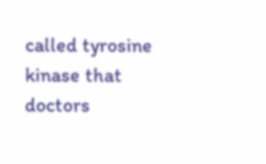called tyrosine kinase that doctors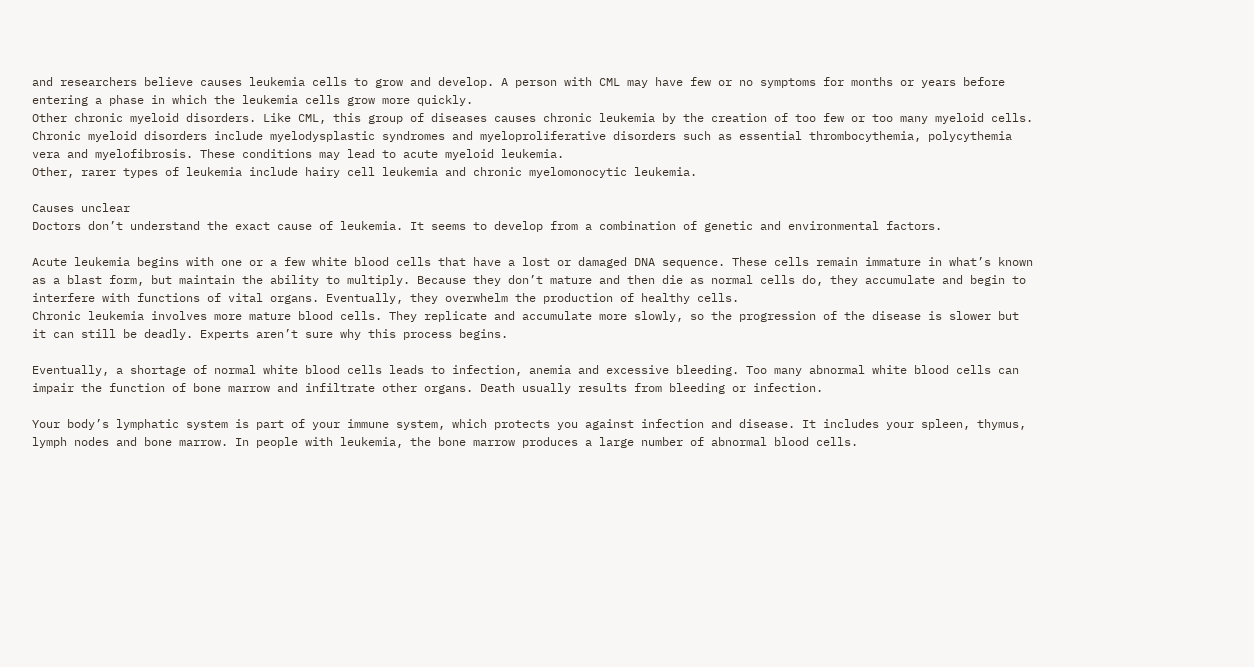and researchers believe causes leukemia cells to grow and develop. A person with CML may have few or no symptoms for months or years before entering a phase in which the leukemia cells grow more quickly.
Other chronic myeloid disorders. Like CML, this group of diseases causes chronic leukemia by the creation of too few or too many myeloid cells. Chronic myeloid disorders include myelodysplastic syndromes and myeloproliferative disorders such as essential thrombocythemia, polycythemia vera and myelofibrosis. These conditions may lead to acute myeloid leukemia.
Other, rarer types of leukemia include hairy cell leukemia and chronic myelomonocytic leukemia.

Causes unclear
Doctors don’t understand the exact cause of leukemia. It seems to develop from a combination of genetic and environmental factors.

Acute leukemia begins with one or a few white blood cells that have a lost or damaged DNA sequence. These cells remain immature in what’s known as a blast form, but maintain the ability to multiply. Because they don’t mature and then die as normal cells do, they accumulate and begin to interfere with functions of vital organs. Eventually, they overwhelm the production of healthy cells.
Chronic leukemia involves more mature blood cells. They replicate and accumulate more slowly, so the progression of the disease is slower but it can still be deadly. Experts aren’t sure why this process begins.

Eventually, a shortage of normal white blood cells leads to infection, anemia and excessive bleeding. Too many abnormal white blood cells can impair the function of bone marrow and infiltrate other organs. Death usually results from bleeding or infection.

Your body’s lymphatic system is part of your immune system, which protects you against infection and disease. It includes your spleen, thymus, lymph nodes and bone marrow. In people with leukemia, the bone marrow produces a large number of abnormal blood cells.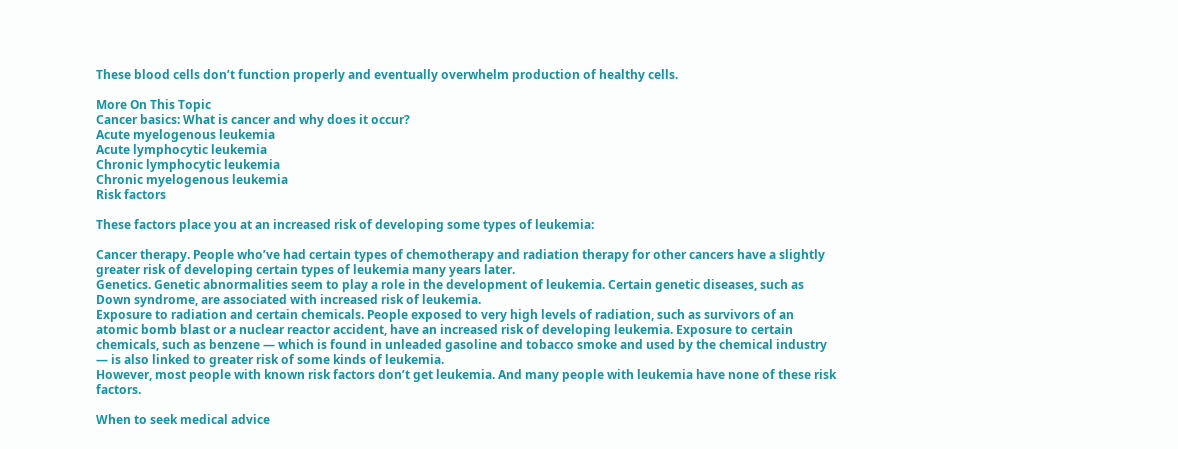These blood cells don’t function properly and eventually overwhelm production of healthy cells.

More On This Topic
Cancer basics: What is cancer and why does it occur?
Acute myelogenous leukemia
Acute lymphocytic leukemia
Chronic lymphocytic leukemia
Chronic myelogenous leukemia
Risk factors

These factors place you at an increased risk of developing some types of leukemia:

Cancer therapy. People who’ve had certain types of chemotherapy and radiation therapy for other cancers have a slightly greater risk of developing certain types of leukemia many years later.
Genetics. Genetic abnormalities seem to play a role in the development of leukemia. Certain genetic diseases, such as Down syndrome, are associated with increased risk of leukemia.
Exposure to radiation and certain chemicals. People exposed to very high levels of radiation, such as survivors of an atomic bomb blast or a nuclear reactor accident, have an increased risk of developing leukemia. Exposure to certain chemicals, such as benzene — which is found in unleaded gasoline and tobacco smoke and used by the chemical industry — is also linked to greater risk of some kinds of leukemia.
However, most people with known risk factors don’t get leukemia. And many people with leukemia have none of these risk factors.

When to seek medical advice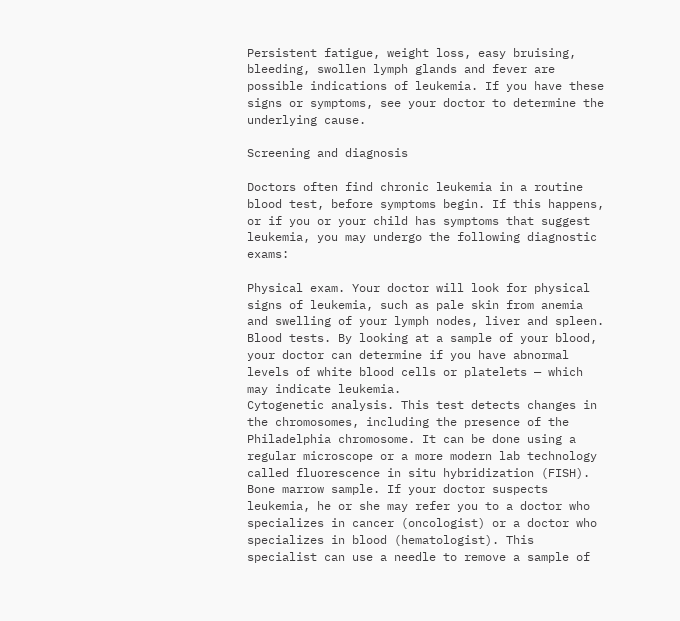Persistent fatigue, weight loss, easy bruising, bleeding, swollen lymph glands and fever are possible indications of leukemia. If you have these signs or symptoms, see your doctor to determine the underlying cause.

Screening and diagnosis

Doctors often find chronic leukemia in a routine blood test, before symptoms begin. If this happens, or if you or your child has symptoms that suggest leukemia, you may undergo the following diagnostic exams:

Physical exam. Your doctor will look for physical signs of leukemia, such as pale skin from anemia and swelling of your lymph nodes, liver and spleen.
Blood tests. By looking at a sample of your blood, your doctor can determine if you have abnormal levels of white blood cells or platelets — which may indicate leukemia.
Cytogenetic analysis. This test detects changes in the chromosomes, including the presence of the Philadelphia chromosome. It can be done using a regular microscope or a more modern lab technology called fluorescence in situ hybridization (FISH).
Bone marrow sample. If your doctor suspects leukemia, he or she may refer you to a doctor who specializes in cancer (oncologist) or a doctor who specializes in blood (hematologist). This specialist can use a needle to remove a sample of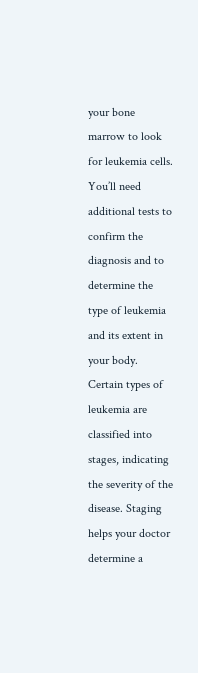your bone marrow to look for leukemia cells.
You’ll need additional tests to confirm the diagnosis and to determine the type of leukemia and its extent in your body. Certain types of leukemia are classified into stages, indicating the severity of the disease. Staging helps your doctor determine a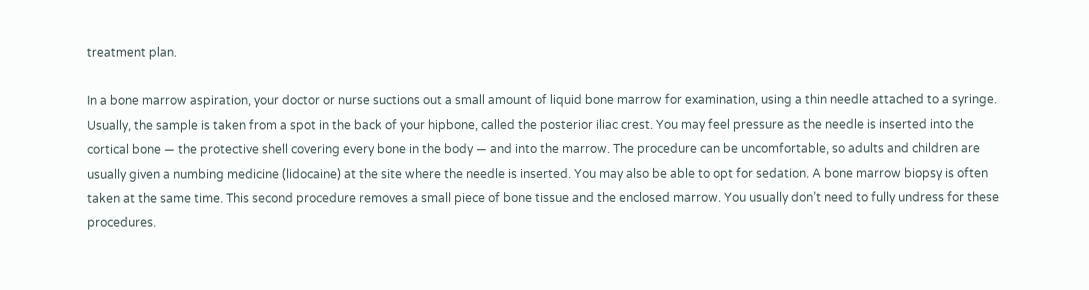treatment plan.

In a bone marrow aspiration, your doctor or nurse suctions out a small amount of liquid bone marrow for examination, using a thin needle attached to a syringe. Usually, the sample is taken from a spot in the back of your hipbone, called the posterior iliac crest. You may feel pressure as the needle is inserted into the cortical bone — the protective shell covering every bone in the body — and into the marrow. The procedure can be uncomfortable, so adults and children are usually given a numbing medicine (lidocaine) at the site where the needle is inserted. You may also be able to opt for sedation. A bone marrow biopsy is often taken at the same time. This second procedure removes a small piece of bone tissue and the enclosed marrow. You usually don’t need to fully undress for these procedures.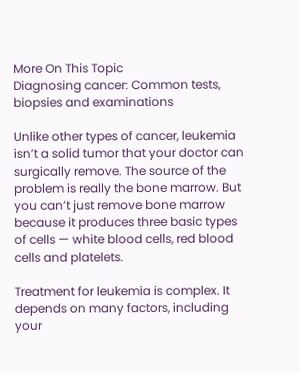More On This Topic
Diagnosing cancer: Common tests, biopsies and examinations

Unlike other types of cancer, leukemia isn’t a solid tumor that your doctor can surgically remove. The source of the problem is really the bone marrow. But you can’t just remove bone marrow because it produces three basic types of cells — white blood cells, red blood cells and platelets.

Treatment for leukemia is complex. It depends on many factors, including your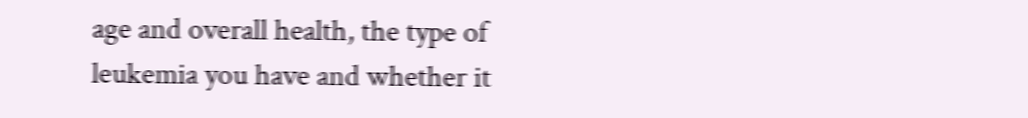age and overall health, the type of leukemia you have and whether it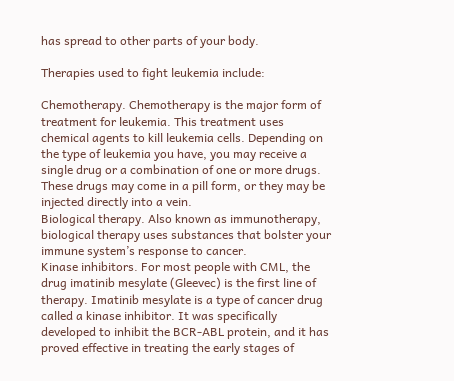has spread to other parts of your body.

Therapies used to fight leukemia include:

Chemotherapy. Chemotherapy is the major form of treatment for leukemia. This treatment uses chemical agents to kill leukemia cells. Depending on the type of leukemia you have, you may receive a single drug or a combination of one or more drugs. These drugs may come in a pill form, or they may be injected directly into a vein.
Biological therapy. Also known as immunotherapy, biological therapy uses substances that bolster your immune system’s response to cancer.
Kinase inhibitors. For most people with CML, the drug imatinib mesylate (Gleevec) is the first line of therapy. Imatinib mesylate is a type of cancer drug called a kinase inhibitor. It was specifically developed to inhibit the BCR-ABL protein, and it has proved effective in treating the early stages of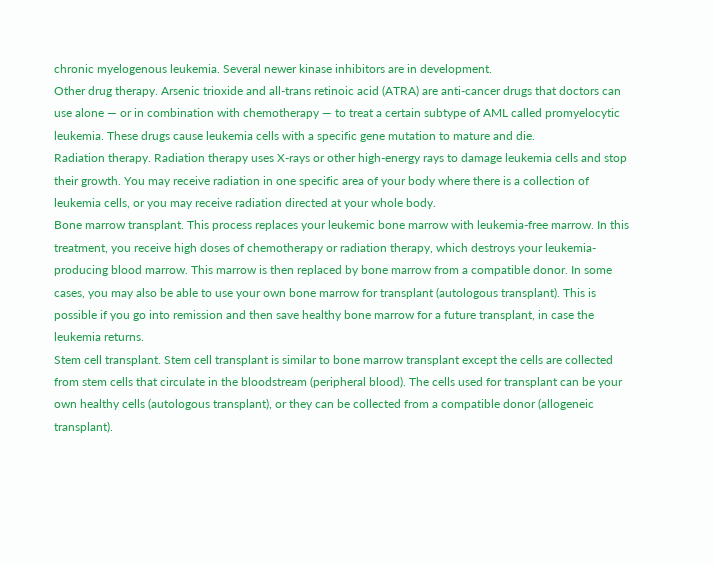chronic myelogenous leukemia. Several newer kinase inhibitors are in development.
Other drug therapy. Arsenic trioxide and all-trans retinoic acid (ATRA) are anti-cancer drugs that doctors can use alone — or in combination with chemotherapy — to treat a certain subtype of AML called promyelocytic leukemia. These drugs cause leukemia cells with a specific gene mutation to mature and die.
Radiation therapy. Radiation therapy uses X-rays or other high-energy rays to damage leukemia cells and stop their growth. You may receive radiation in one specific area of your body where there is a collection of leukemia cells, or you may receive radiation directed at your whole body.
Bone marrow transplant. This process replaces your leukemic bone marrow with leukemia-free marrow. In this treatment, you receive high doses of chemotherapy or radiation therapy, which destroys your leukemia-producing blood marrow. This marrow is then replaced by bone marrow from a compatible donor. In some cases, you may also be able to use your own bone marrow for transplant (autologous transplant). This is possible if you go into remission and then save healthy bone marrow for a future transplant, in case the leukemia returns.
Stem cell transplant. Stem cell transplant is similar to bone marrow transplant except the cells are collected from stem cells that circulate in the bloodstream (peripheral blood). The cells used for transplant can be your own healthy cells (autologous transplant), or they can be collected from a compatible donor (allogeneic transplant).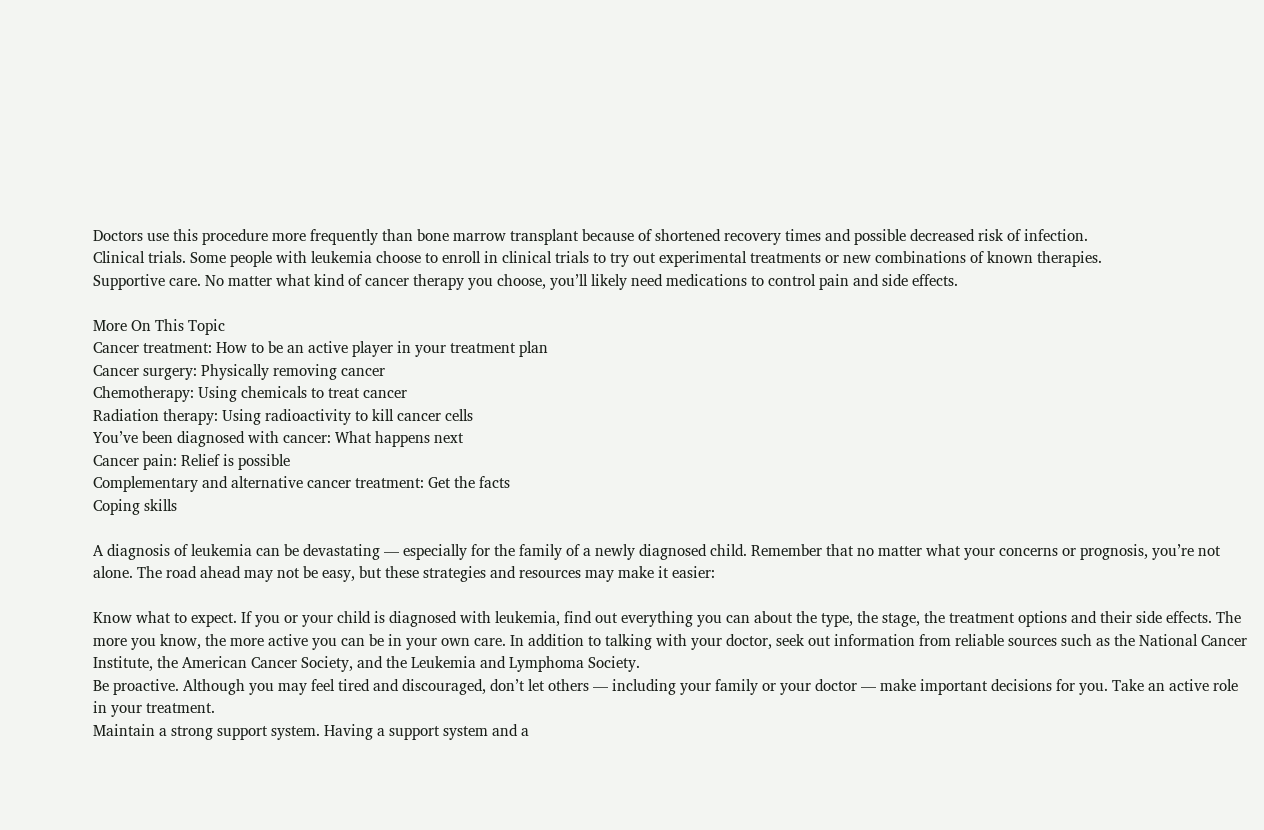Doctors use this procedure more frequently than bone marrow transplant because of shortened recovery times and possible decreased risk of infection.
Clinical trials. Some people with leukemia choose to enroll in clinical trials to try out experimental treatments or new combinations of known therapies.
Supportive care. No matter what kind of cancer therapy you choose, you’ll likely need medications to control pain and side effects.

More On This Topic
Cancer treatment: How to be an active player in your treatment plan
Cancer surgery: Physically removing cancer
Chemotherapy: Using chemicals to treat cancer
Radiation therapy: Using radioactivity to kill cancer cells
You’ve been diagnosed with cancer: What happens next
Cancer pain: Relief is possible
Complementary and alternative cancer treatment: Get the facts
Coping skills

A diagnosis of leukemia can be devastating — especially for the family of a newly diagnosed child. Remember that no matter what your concerns or prognosis, you’re not alone. The road ahead may not be easy, but these strategies and resources may make it easier:

Know what to expect. If you or your child is diagnosed with leukemia, find out everything you can about the type, the stage, the treatment options and their side effects. The more you know, the more active you can be in your own care. In addition to talking with your doctor, seek out information from reliable sources such as the National Cancer Institute, the American Cancer Society, and the Leukemia and Lymphoma Society.
Be proactive. Although you may feel tired and discouraged, don’t let others — including your family or your doctor — make important decisions for you. Take an active role in your treatment.
Maintain a strong support system. Having a support system and a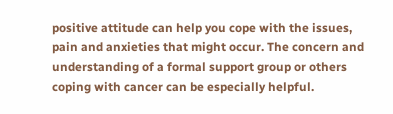positive attitude can help you cope with the issues, pain and anxieties that might occur. The concern and understanding of a formal support group or others coping with cancer can be especially helpful.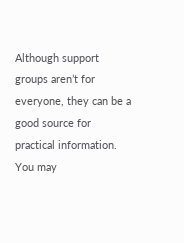Although support groups aren’t for everyone, they can be a good source for practical information. You may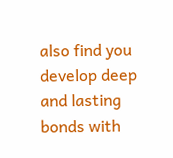also find you develop deep and lasting bonds with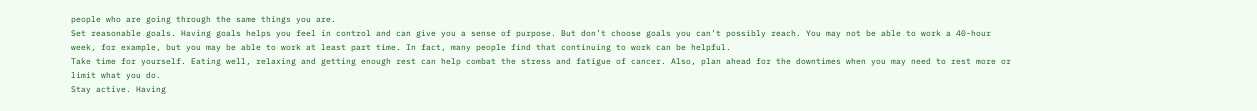people who are going through the same things you are.
Set reasonable goals. Having goals helps you feel in control and can give you a sense of purpose. But don’t choose goals you can’t possibly reach. You may not be able to work a 40-hour week, for example, but you may be able to work at least part time. In fact, many people find that continuing to work can be helpful.
Take time for yourself. Eating well, relaxing and getting enough rest can help combat the stress and fatigue of cancer. Also, plan ahead for the downtimes when you may need to rest more or limit what you do.
Stay active. Having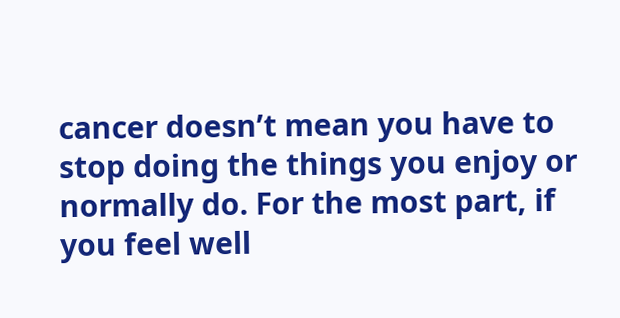cancer doesn’t mean you have to stop doing the things you enjoy or normally do. For the most part, if you feel well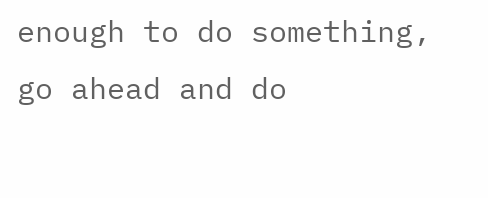enough to do something, go ahead and do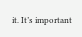it. It’s important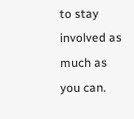to stay involved as much as you can.